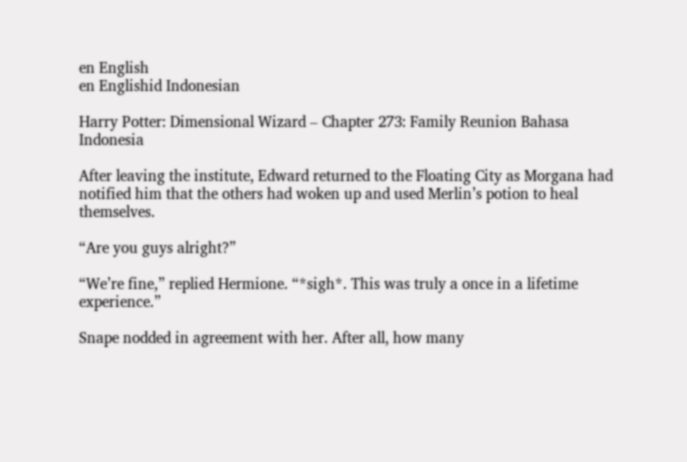en English
en Englishid Indonesian

Harry Potter: Dimensional Wizard – Chapter 273: Family Reunion Bahasa Indonesia

After leaving the institute, Edward returned to the Floating City as Morgana had notified him that the others had woken up and used Merlin’s potion to heal themselves.

“Are you guys alright?”

“We’re fine,” replied Hermione. “*sigh*. This was truly a once in a lifetime experience.”

Snape nodded in agreement with her. After all, how many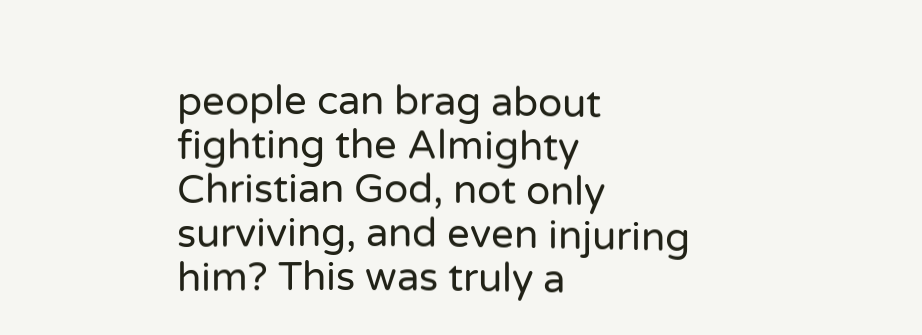people can brag about fighting the Almighty Christian God, not only surviving, and even injuring him? This was truly a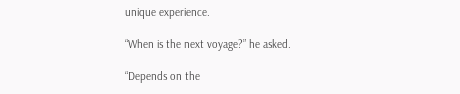unique experience.

“When is the next voyage?” he asked.

“Depends on the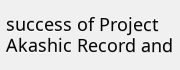success of Project Akashic Record and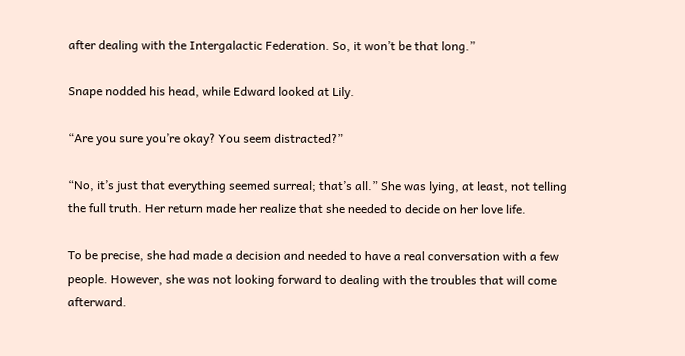after dealing with the Intergalactic Federation. So, it won’t be that long.”

Snape nodded his head, while Edward looked at Lily.

“Are you sure you’re okay? You seem distracted?”

“No, it’s just that everything seemed surreal; that’s all.” She was lying, at least, not telling the full truth. Her return made her realize that she needed to decide on her love life.

To be precise, she had made a decision and needed to have a real conversation with a few people. However, she was not looking forward to dealing with the troubles that will come afterward.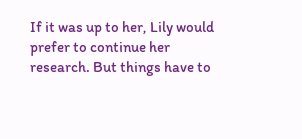If it was up to her, Lily would prefer to continue her research. But things have to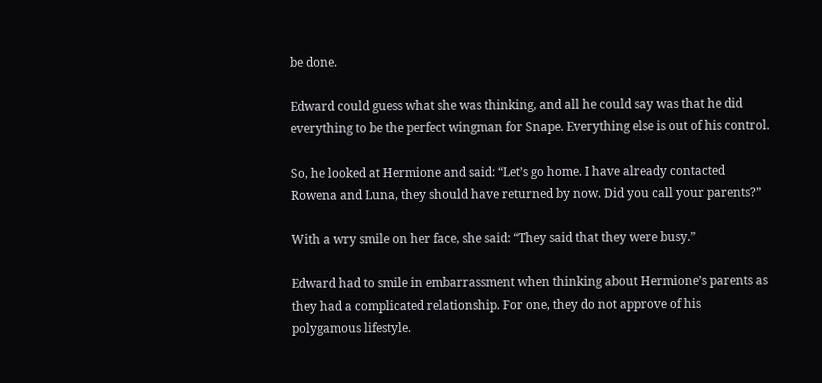be done.

Edward could guess what she was thinking, and all he could say was that he did everything to be the perfect wingman for Snape. Everything else is out of his control.

So, he looked at Hermione and said: “Let’s go home. I have already contacted Rowena and Luna, they should have returned by now. Did you call your parents?”

With a wry smile on her face, she said: “They said that they were busy.”

Edward had to smile in embarrassment when thinking about Hermione’s parents as they had a complicated relationship. For one, they do not approve of his polygamous lifestyle.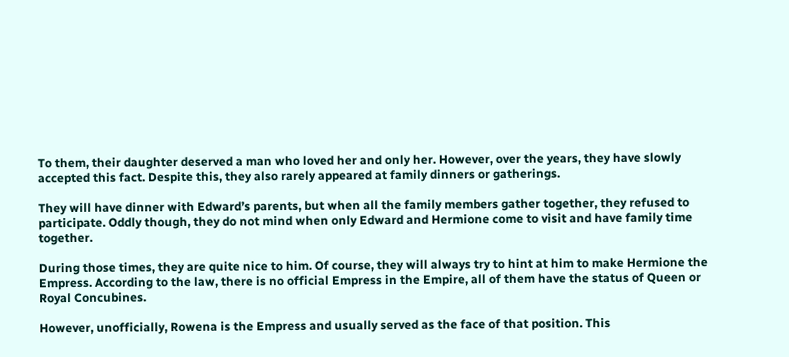To them, their daughter deserved a man who loved her and only her. However, over the years, they have slowly accepted this fact. Despite this, they also rarely appeared at family dinners or gatherings.

They will have dinner with Edward’s parents, but when all the family members gather together, they refused to participate. Oddly though, they do not mind when only Edward and Hermione come to visit and have family time together.

During those times, they are quite nice to him. Of course, they will always try to hint at him to make Hermione the Empress. According to the law, there is no official Empress in the Empire, all of them have the status of Queen or Royal Concubines.

However, unofficially, Rowena is the Empress and usually served as the face of that position. This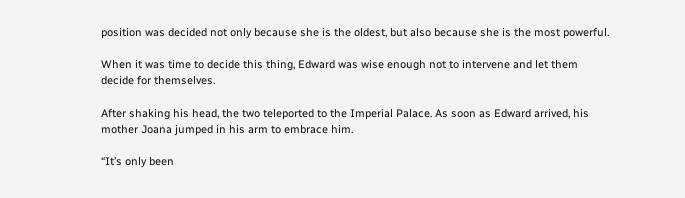position was decided not only because she is the oldest, but also because she is the most powerful.

When it was time to decide this thing, Edward was wise enough not to intervene and let them decide for themselves.

After shaking his head, the two teleported to the Imperial Palace. As soon as Edward arrived, his mother Joana jumped in his arm to embrace him.

“It’s only been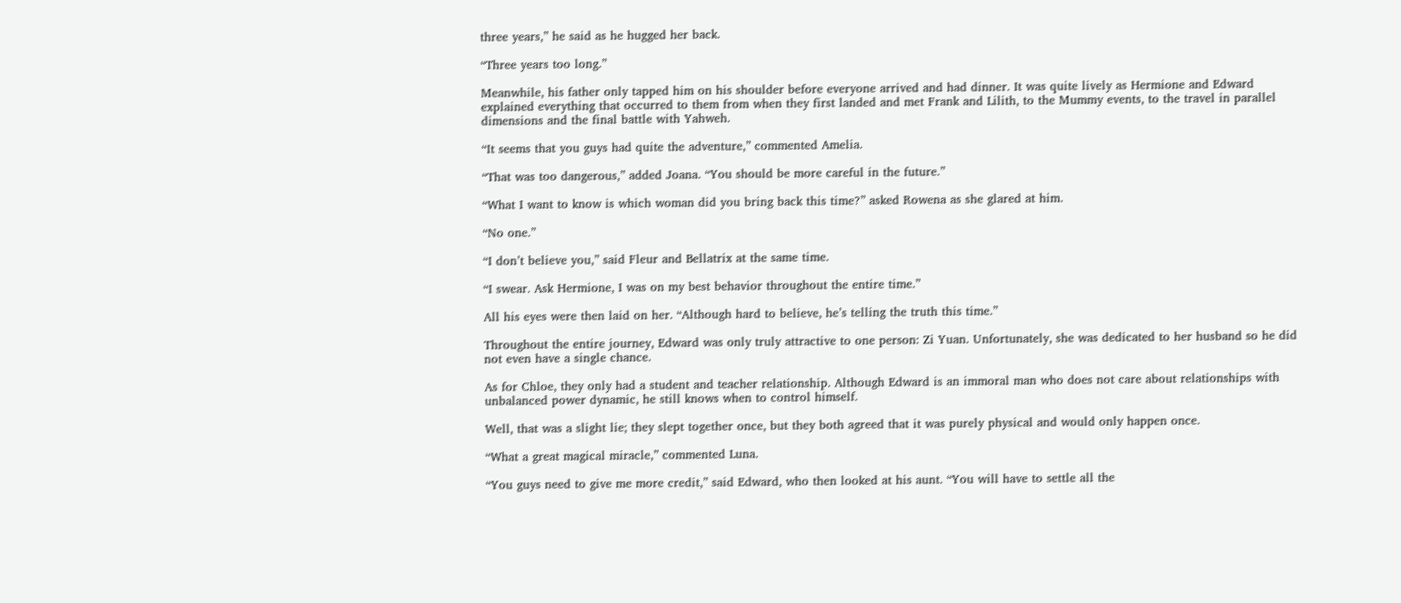three years,” he said as he hugged her back.

“Three years too long.”

Meanwhile, his father only tapped him on his shoulder before everyone arrived and had dinner. It was quite lively as Hermione and Edward explained everything that occurred to them from when they first landed and met Frank and Lilith, to the Mummy events, to the travel in parallel dimensions and the final battle with Yahweh.

“It seems that you guys had quite the adventure,” commented Amelia.

“That was too dangerous,” added Joana. “You should be more careful in the future.”

“What I want to know is which woman did you bring back this time?” asked Rowena as she glared at him.

“No one.”

“I don’t believe you,” said Fleur and Bellatrix at the same time.

“I swear. Ask Hermione, I was on my best behavior throughout the entire time.”

All his eyes were then laid on her. “Although hard to believe, he’s telling the truth this time.”

Throughout the entire journey, Edward was only truly attractive to one person: Zi Yuan. Unfortunately, she was dedicated to her husband so he did not even have a single chance.

As for Chloe, they only had a student and teacher relationship. Although Edward is an immoral man who does not care about relationships with unbalanced power dynamic, he still knows when to control himself.

Well, that was a slight lie; they slept together once, but they both agreed that it was purely physical and would only happen once.

“What a great magical miracle,” commented Luna.

“You guys need to give me more credit,” said Edward, who then looked at his aunt. “You will have to settle all the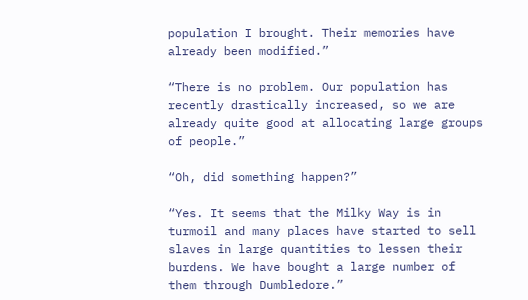population I brought. Their memories have already been modified.”

“There is no problem. Our population has recently drastically increased, so we are already quite good at allocating large groups of people.”

“Oh, did something happen?”

“Yes. It seems that the Milky Way is in turmoil and many places have started to sell slaves in large quantities to lessen their burdens. We have bought a large number of them through Dumbledore.”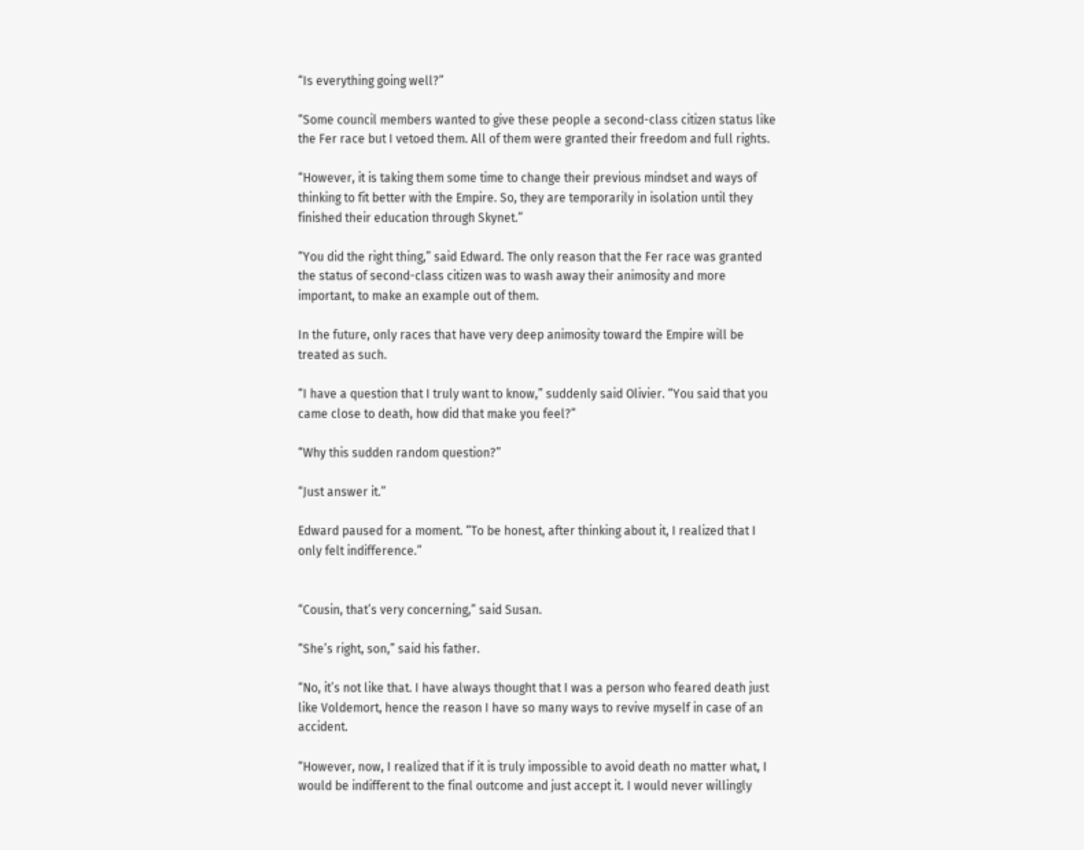“Is everything going well?”

“Some council members wanted to give these people a second-class citizen status like the Fer race but I vetoed them. All of them were granted their freedom and full rights.

“However, it is taking them some time to change their previous mindset and ways of thinking to fit better with the Empire. So, they are temporarily in isolation until they finished their education through Skynet.”

“You did the right thing,” said Edward. The only reason that the Fer race was granted the status of second-class citizen was to wash away their animosity and more important, to make an example out of them.

In the future, only races that have very deep animosity toward the Empire will be treated as such.

“I have a question that I truly want to know,” suddenly said Olivier. “You said that you came close to death, how did that make you feel?”

“Why this sudden random question?”

“Just answer it.”

Edward paused for a moment. “To be honest, after thinking about it, I realized that I only felt indifference.”


“Cousin, that’s very concerning,” said Susan.

“She’s right, son,” said his father.

“No, it’s not like that. I have always thought that I was a person who feared death just like Voldemort, hence the reason I have so many ways to revive myself in case of an accident.

“However, now, I realized that if it is truly impossible to avoid death no matter what, I would be indifferent to the final outcome and just accept it. I would never willingly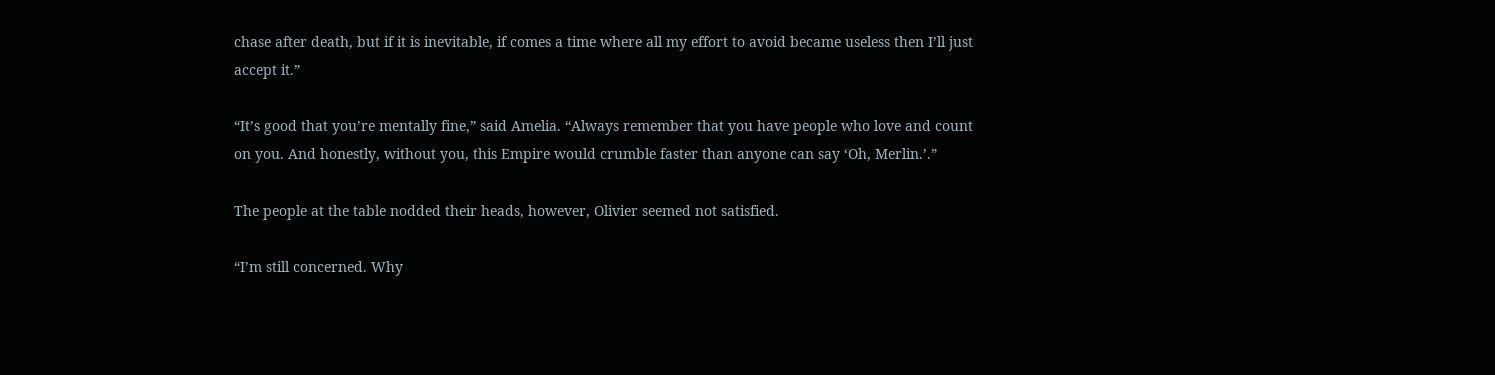chase after death, but if it is inevitable, if comes a time where all my effort to avoid became useless then I’ll just accept it.”

“It’s good that you’re mentally fine,” said Amelia. “Always remember that you have people who love and count on you. And honestly, without you, this Empire would crumble faster than anyone can say ‘Oh, Merlin.’.”

The people at the table nodded their heads, however, Olivier seemed not satisfied.

“I’m still concerned. Why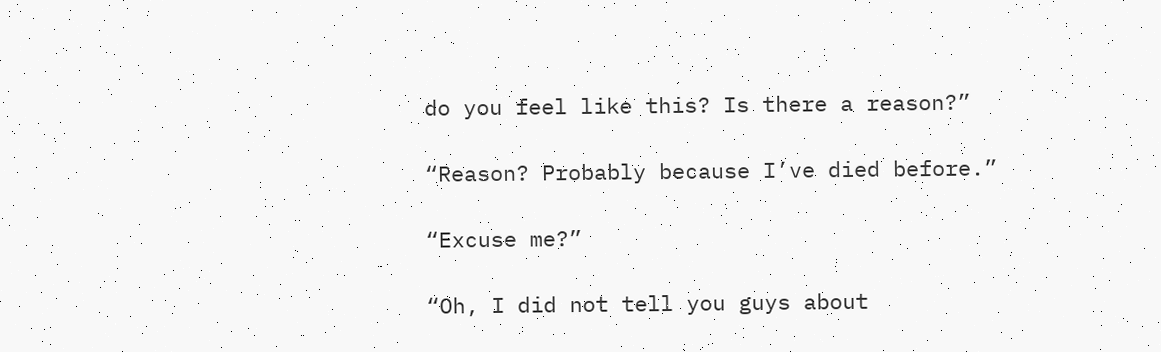do you feel like this? Is there a reason?”

“Reason? Probably because I’ve died before.”

“Excuse me?”

“Oh, I did not tell you guys about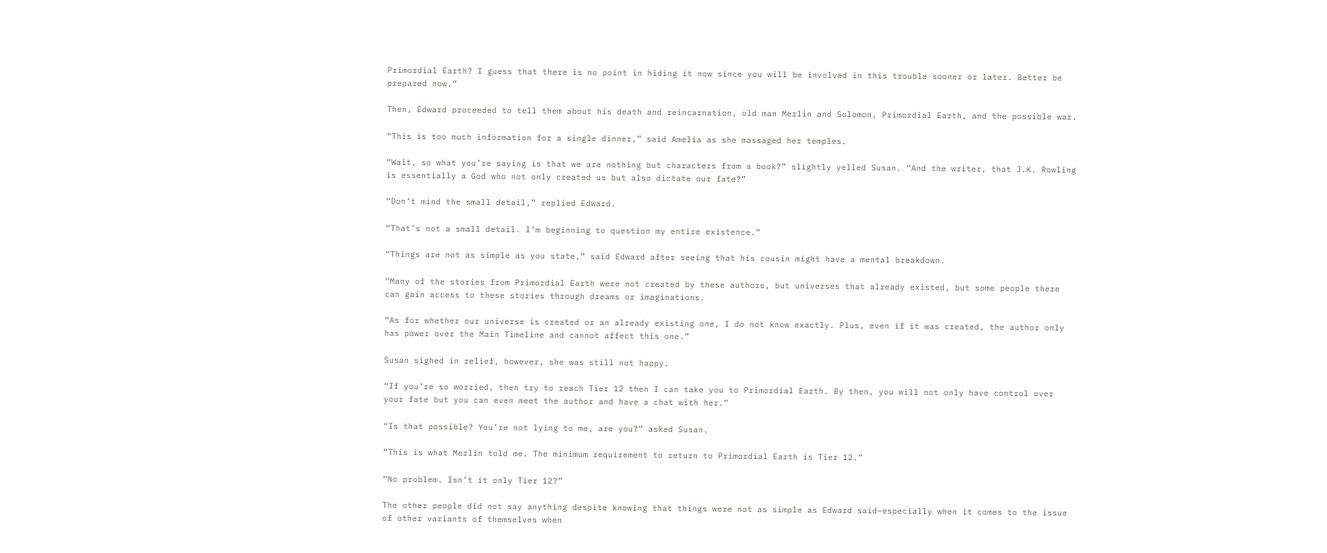Primordial Earth? I guess that there is no point in hiding it now since you will be involved in this trouble sooner or later. Better be prepared now.”

Then, Edward proceeded to tell them about his death and reincarnation, old man Merlin and Solomon, Primordial Earth, and the possible war.

“This is too much information for a single dinner,” said Amelia as she massaged her temples.

“Wait, so what you’re saying is that we are nothing but characters from a book?” slightly yelled Susan. “And the writer, that J.K. Rowling is essentially a God who not only created us but also dictate our fate?”

“Don’t mind the small detail,” replied Edward.

“That’s not a small detail. I’m beginning to question my entire existence.”

“Things are not as simple as you state,” said Edward after seeing that his cousin might have a mental breakdown.

“Many of the stories from Primordial Earth were not created by these authors, but universes that already existed, but some people there can gain access to these stories through dreams or imaginations.

“As for whether our universe is created or an already existing one, I do not know exactly. Plus, even if it was created, the author only has power over the Main Timeline and cannot affect this one.”

Susan sighed in relief, however, she was still not happy.

“If you’re so worried, then try to reach Tier 12 then I can take you to Primordial Earth. By then, you will not only have control over your fate but you can even meet the author and have a chat with her.”

“Is that possible? You’re not lying to me, are you?” asked Susan.

“This is what Merlin told me. The minimum requirement to return to Primordial Earth is Tier 12.”

“No problem. Isn’t it only Tier 12?”

The other people did not say anything despite knowing that things were not as simple as Edward said–especially when it comes to the issue of other variants of themselves when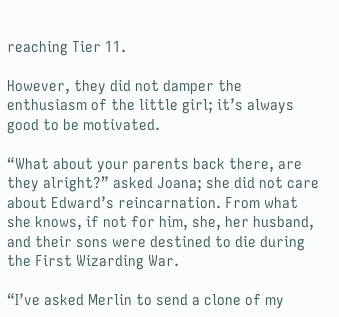reaching Tier 11.

However, they did not damper the enthusiasm of the little girl; it’s always good to be motivated.

“What about your parents back there, are they alright?” asked Joana; she did not care about Edward’s reincarnation. From what she knows, if not for him, she, her husband, and their sons were destined to die during the First Wizarding War.

“I’ve asked Merlin to send a clone of my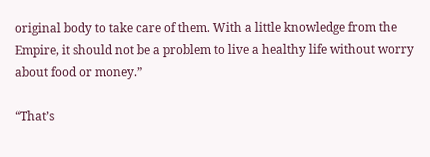original body to take care of them. With a little knowledge from the Empire, it should not be a problem to live a healthy life without worry about food or money.”

“That’s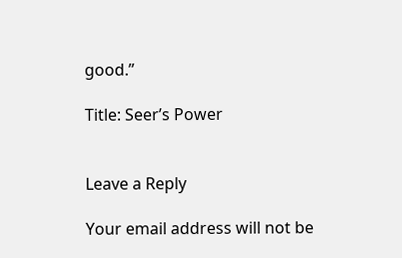good.”

Title: Seer’s Power


Leave a Reply

Your email address will not be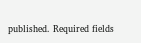published. Required fields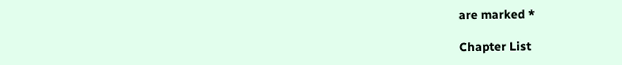are marked *

Chapter List